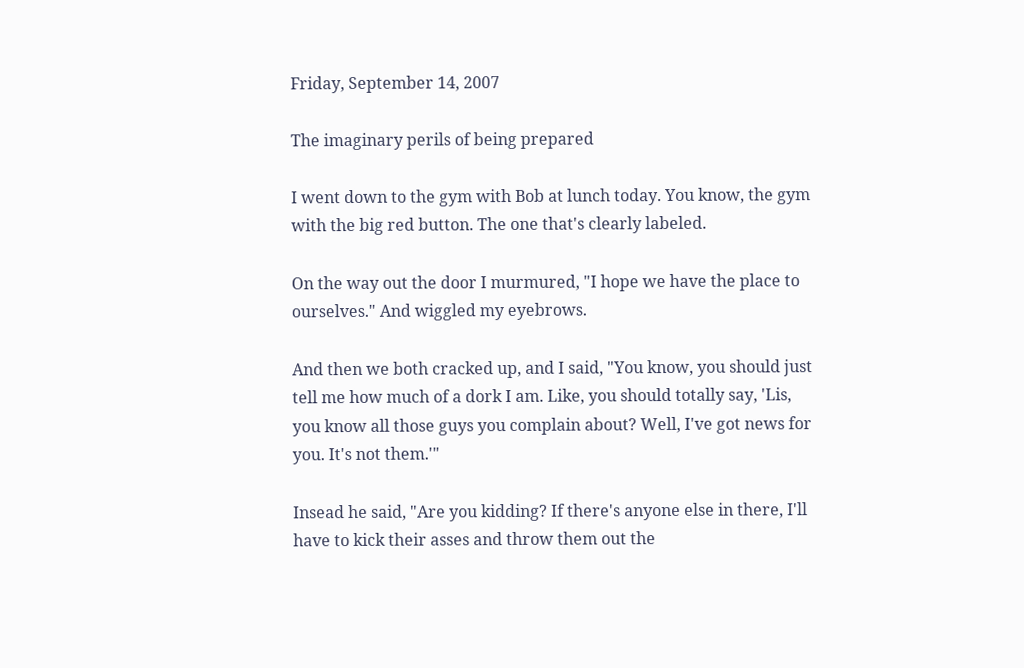Friday, September 14, 2007

The imaginary perils of being prepared

I went down to the gym with Bob at lunch today. You know, the gym with the big red button. The one that's clearly labeled.

On the way out the door I murmured, "I hope we have the place to ourselves." And wiggled my eyebrows.

And then we both cracked up, and I said, "You know, you should just tell me how much of a dork I am. Like, you should totally say, 'Lis, you know all those guys you complain about? Well, I've got news for you. It's not them.'"

Insead he said, "Are you kidding? If there's anyone else in there, I'll have to kick their asses and throw them out the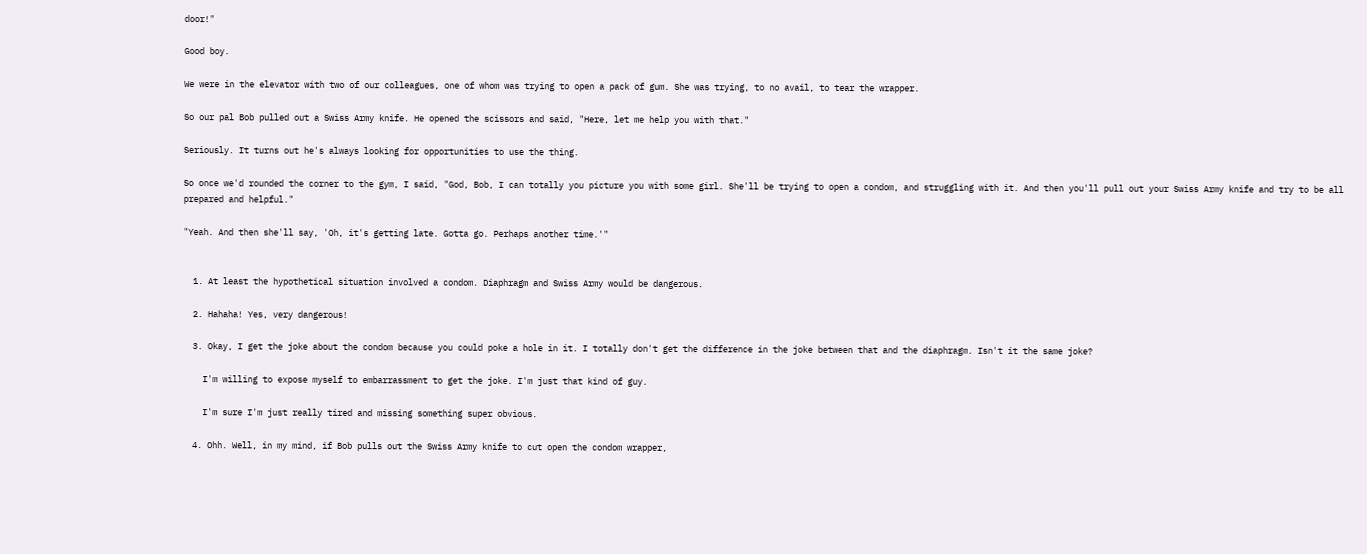door!"

Good boy.

We were in the elevator with two of our colleagues, one of whom was trying to open a pack of gum. She was trying, to no avail, to tear the wrapper.

So our pal Bob pulled out a Swiss Army knife. He opened the scissors and said, "Here, let me help you with that."

Seriously. It turns out he's always looking for opportunities to use the thing.

So once we'd rounded the corner to the gym, I said, "God, Bob, I can totally you picture you with some girl. She'll be trying to open a condom, and struggling with it. And then you'll pull out your Swiss Army knife and try to be all prepared and helpful."

"Yeah. And then she'll say, 'Oh, it's getting late. Gotta go. Perhaps another time.'"


  1. At least the hypothetical situation involved a condom. Diaphragm and Swiss Army would be dangerous.

  2. Hahaha! Yes, very dangerous!

  3. Okay, I get the joke about the condom because you could poke a hole in it. I totally don't get the difference in the joke between that and the diaphragm. Isn't it the same joke?

    I'm willing to expose myself to embarrassment to get the joke. I'm just that kind of guy.

    I'm sure I'm just really tired and missing something super obvious.

  4. Ohh. Well, in my mind, if Bob pulls out the Swiss Army knife to cut open the condom wrapper,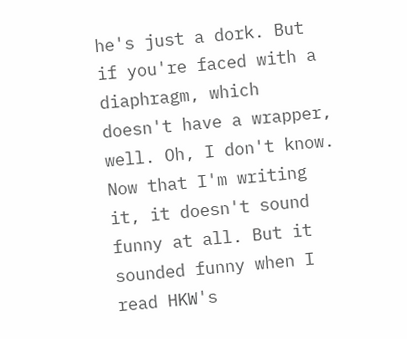he's just a dork. But if you're faced with a diaphragm, which doesn't have a wrapper, well. Oh, I don't know. Now that I'm writing it, it doesn't sound funny at all. But it sounded funny when I read HKW's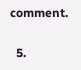comment.

  5.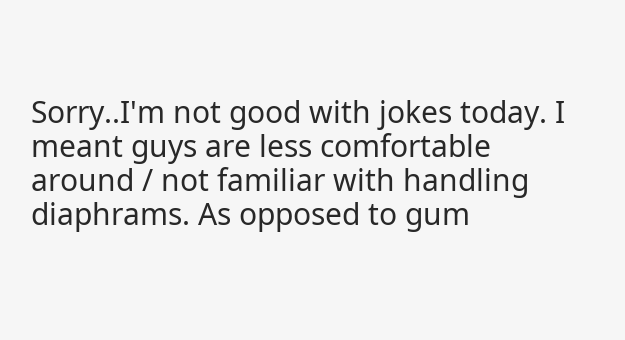Sorry..I'm not good with jokes today. I meant guys are less comfortable around / not familiar with handling diaphrams. As opposed to gum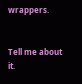wrappers.


Tell me about it.